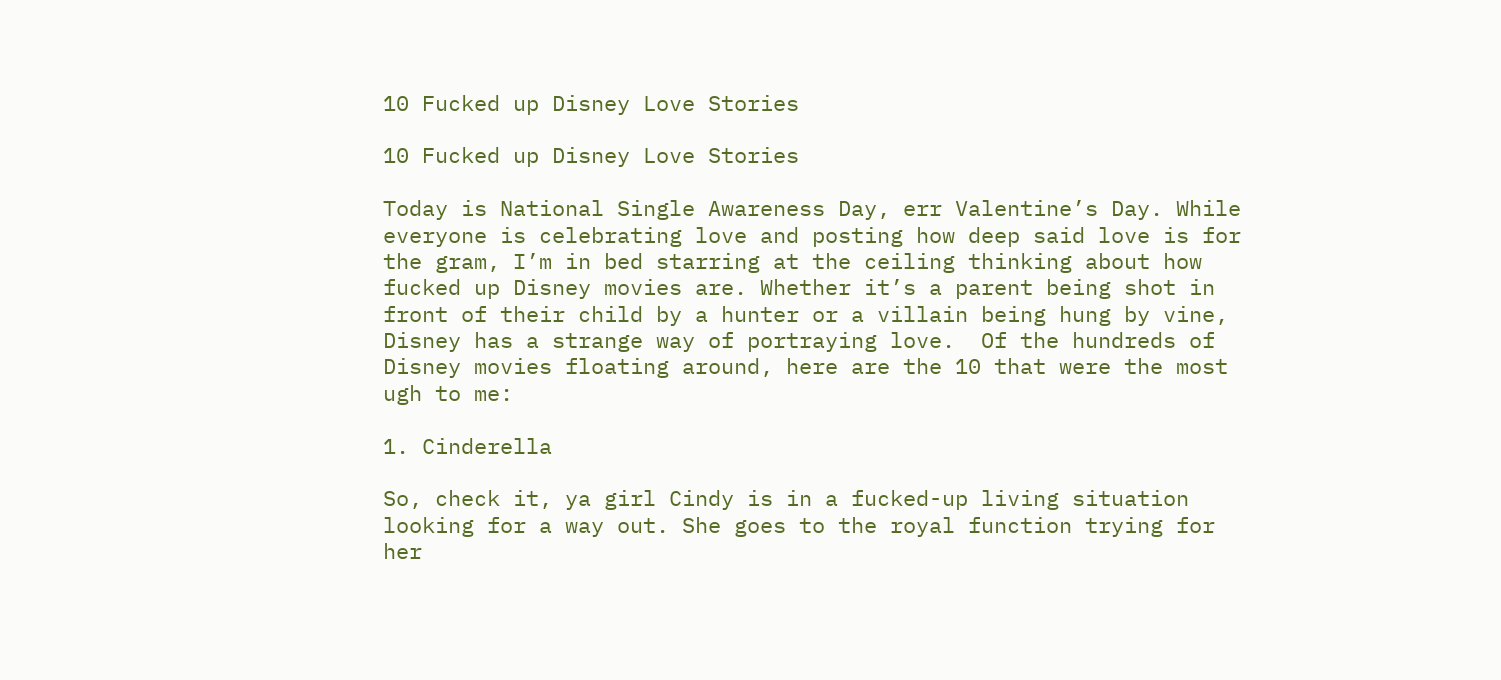10 Fucked up Disney Love Stories

10 Fucked up Disney Love Stories

Today is National Single Awareness Day, err Valentine’s Day. While everyone is celebrating love and posting how deep said love is for the gram, I’m in bed starring at the ceiling thinking about how fucked up Disney movies are. Whether it’s a parent being shot in front of their child by a hunter or a villain being hung by vine, Disney has a strange way of portraying love.  Of the hundreds of Disney movies floating around, here are the 10 that were the most ugh to me:

1. Cinderella

So, check it, ya girl Cindy is in a fucked-up living situation looking for a way out. She goes to the royal function trying for her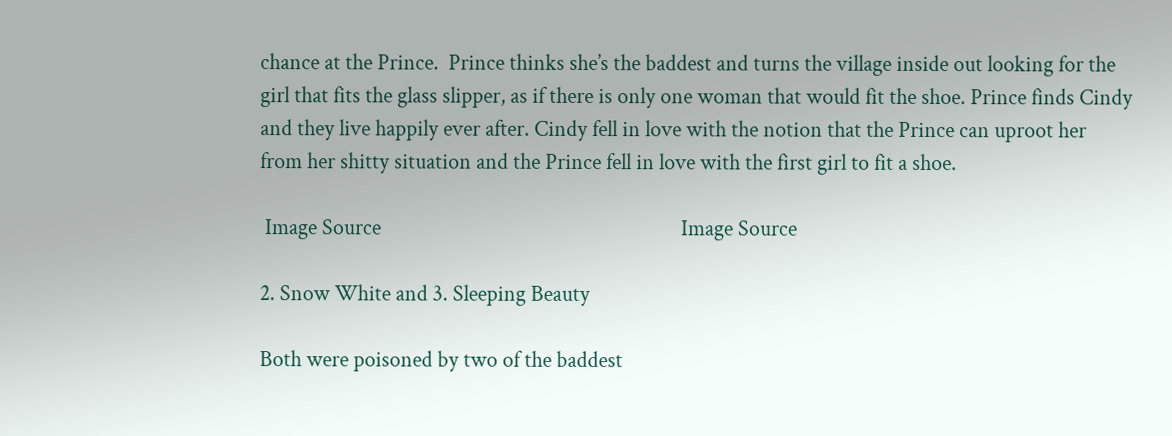chance at the Prince.  Prince thinks she’s the baddest and turns the village inside out looking for the girl that fits the glass slipper, as if there is only one woman that would fit the shoe. Prince finds Cindy and they live happily ever after. Cindy fell in love with the notion that the Prince can uproot her from her shitty situation and the Prince fell in love with the first girl to fit a shoe.

 Image Source                                                            Image Source

2. Snow White and 3. Sleeping Beauty

Both were poisoned by two of the baddest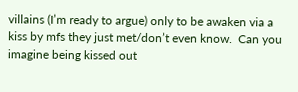villains (I’m ready to argue) only to be awaken via a kiss by mfs they just met/don’t even know.  Can you imagine being kissed out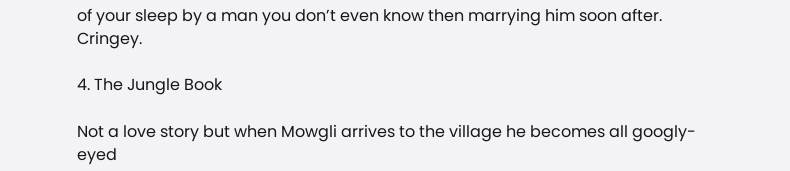of your sleep by a man you don’t even know then marrying him soon after.  Cringey.

4. The Jungle Book

Not a love story but when Mowgli arrives to the village he becomes all googly-eyed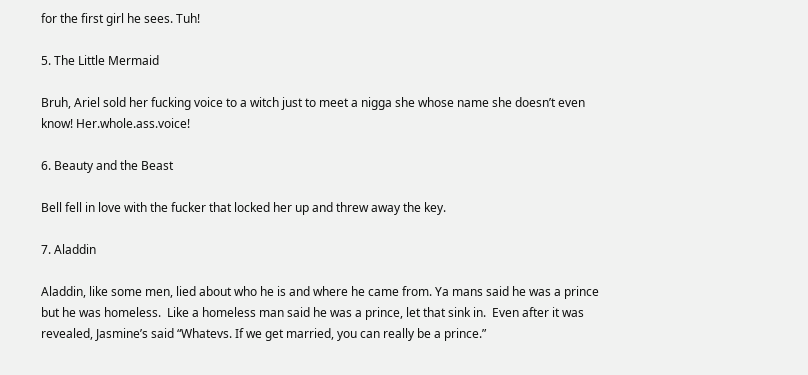for the first girl he sees. Tuh!

5. The Little Mermaid

Bruh, Ariel sold her fucking voice to a witch just to meet a nigga she whose name she doesn’t even know! Her.whole.ass.voice!

6. Beauty and the Beast

Bell fell in love with the fucker that locked her up and threw away the key.

7. Aladdin

Aladdin, like some men, lied about who he is and where he came from. Ya mans said he was a prince but he was homeless.  Like a homeless man said he was a prince, let that sink in.  Even after it was revealed, Jasmine’s said “Whatevs. If we get married, you can really be a prince.”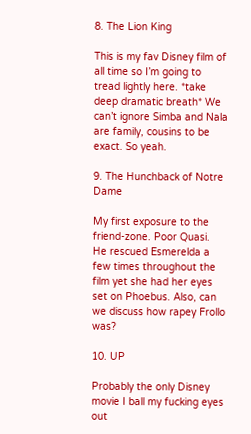8. The Lion King

This is my fav Disney film of all time so I’m going to tread lightly here. *take deep dramatic breath* We can’t ignore Simba and Nala are family, cousins to be exact. So yeah.

9. The Hunchback of Notre Dame

My first exposure to the friend-zone. Poor Quasi.  He rescued Esmerelda a few times throughout the film yet she had her eyes set on Phoebus. Also, can we discuss how rapey Frollo was?

10. UP

Probably the only Disney movie I ball my fucking eyes out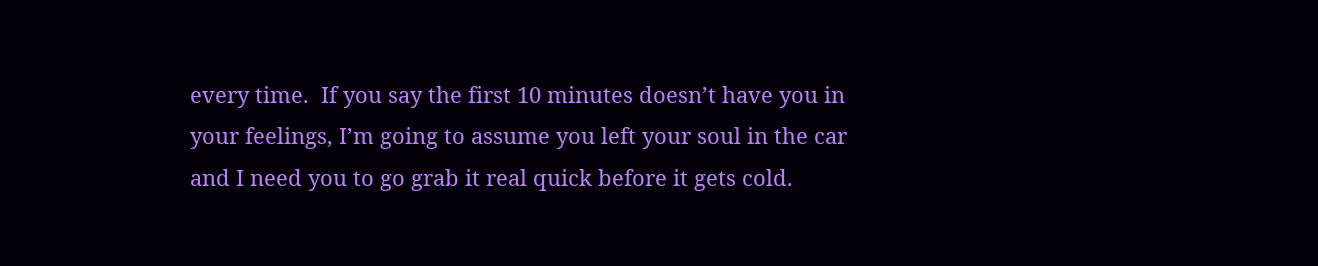every time.  If you say the first 10 minutes doesn’t have you in your feelings, I’m going to assume you left your soul in the car and I need you to go grab it real quick before it gets cold.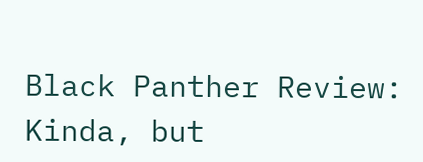Black Panther Review: Kinda, but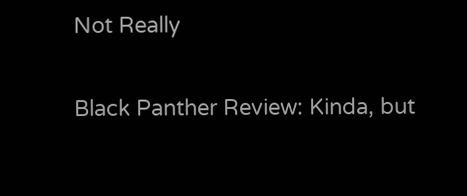Not Really

Black Panther Review: Kinda, but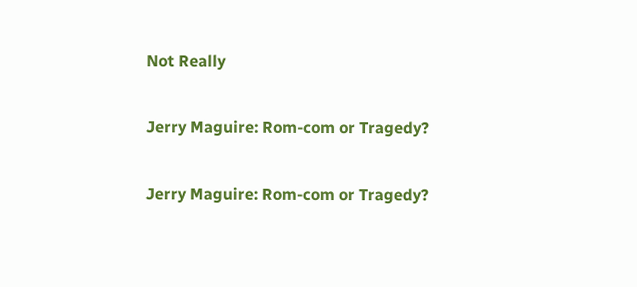Not Really

Jerry Maguire: Rom-com or Tragedy?

Jerry Maguire: Rom-com or Tragedy?